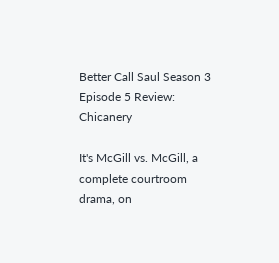Better Call Saul Season 3 Episode 5 Review: Chicanery

It's McGill vs. McGill, a complete courtroom drama, on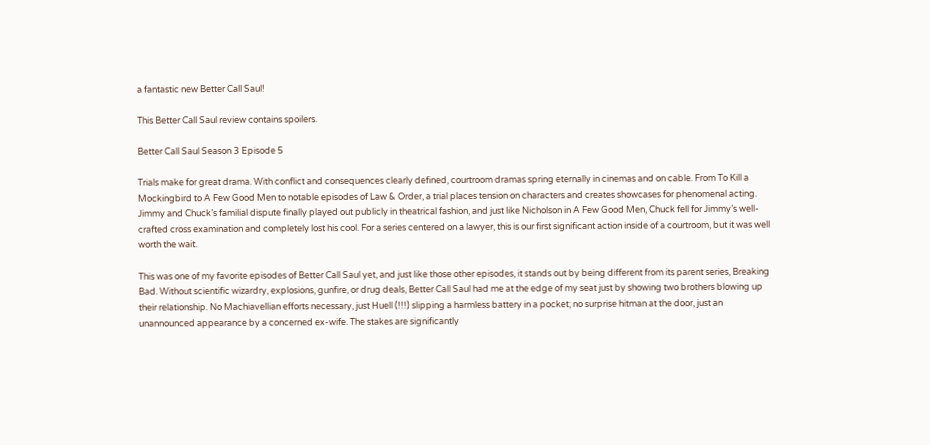a fantastic new Better Call Saul!

This Better Call Saul review contains spoilers.

Better Call Saul Season 3 Episode 5

Trials make for great drama. With conflict and consequences clearly defined, courtroom dramas spring eternally in cinemas and on cable. From To Kill a Mockingbird to A Few Good Men to notable episodes of Law & Order, a trial places tension on characters and creates showcases for phenomenal acting. Jimmy and Chuck’s familial dispute finally played out publicly in theatrical fashion, and just like Nicholson in A Few Good Men, Chuck fell for Jimmy’s well-crafted cross examination and completely lost his cool. For a series centered on a lawyer, this is our first significant action inside of a courtroom, but it was well worth the wait.

This was one of my favorite episodes of Better Call Saul yet, and just like those other episodes, it stands out by being different from its parent series, Breaking Bad. Without scientific wizardry, explosions, gunfire, or drug deals, Better Call Saul had me at the edge of my seat just by showing two brothers blowing up their relationship. No Machiavellian efforts necessary, just Huell (!!!) slipping a harmless battery in a pocket; no surprise hitman at the door, just an unannounced appearance by a concerned ex-wife. The stakes are significantly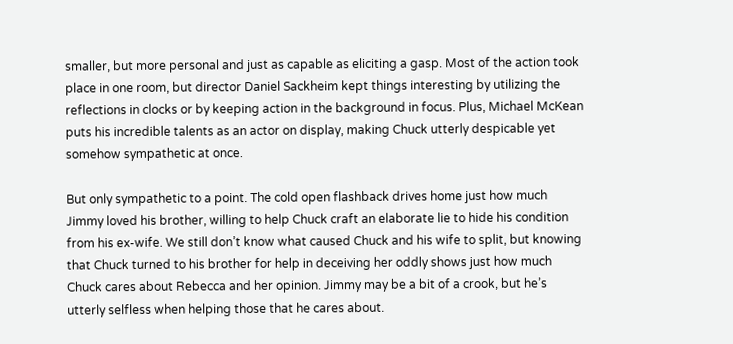smaller, but more personal and just as capable as eliciting a gasp. Most of the action took place in one room, but director Daniel Sackheim kept things interesting by utilizing the reflections in clocks or by keeping action in the background in focus. Plus, Michael McKean puts his incredible talents as an actor on display, making Chuck utterly despicable yet somehow sympathetic at once.

But only sympathetic to a point. The cold open flashback drives home just how much Jimmy loved his brother, willing to help Chuck craft an elaborate lie to hide his condition from his ex-wife. We still don’t know what caused Chuck and his wife to split, but knowing that Chuck turned to his brother for help in deceiving her oddly shows just how much Chuck cares about Rebecca and her opinion. Jimmy may be a bit of a crook, but he’s utterly selfless when helping those that he cares about.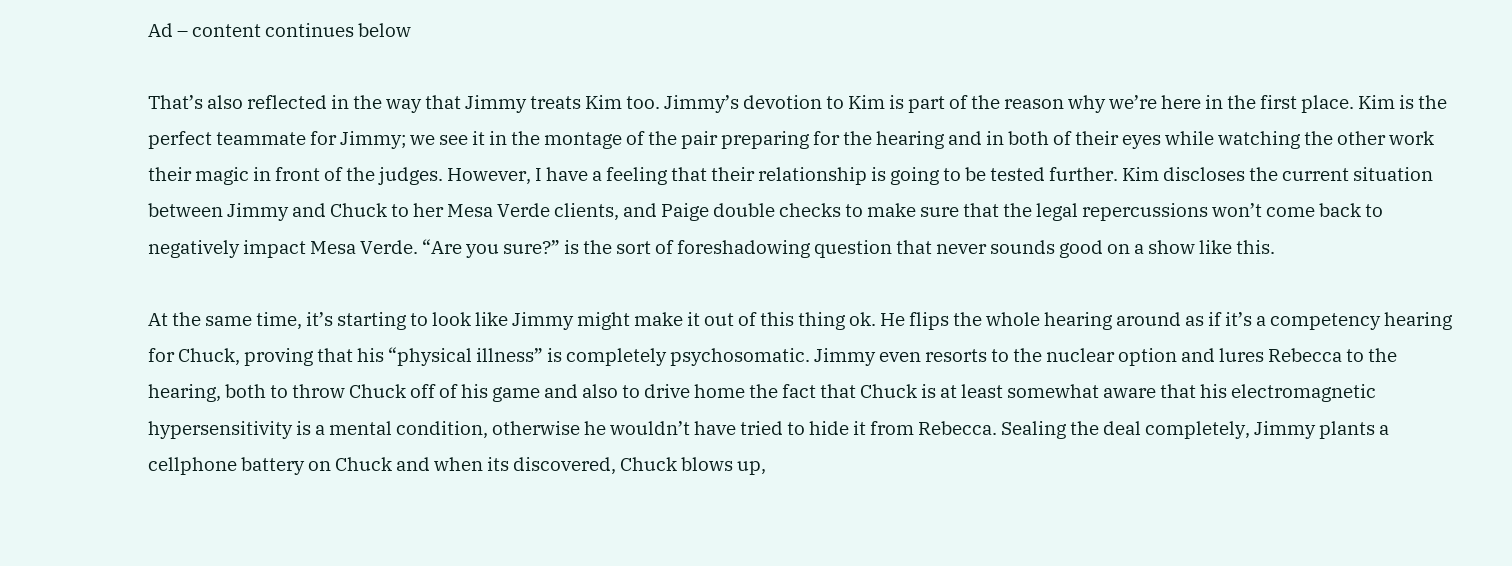Ad – content continues below

That’s also reflected in the way that Jimmy treats Kim too. Jimmy’s devotion to Kim is part of the reason why we’re here in the first place. Kim is the perfect teammate for Jimmy; we see it in the montage of the pair preparing for the hearing and in both of their eyes while watching the other work their magic in front of the judges. However, I have a feeling that their relationship is going to be tested further. Kim discloses the current situation between Jimmy and Chuck to her Mesa Verde clients, and Paige double checks to make sure that the legal repercussions won’t come back to negatively impact Mesa Verde. “Are you sure?” is the sort of foreshadowing question that never sounds good on a show like this.

At the same time, it’s starting to look like Jimmy might make it out of this thing ok. He flips the whole hearing around as if it’s a competency hearing for Chuck, proving that his “physical illness” is completely psychosomatic. Jimmy even resorts to the nuclear option and lures Rebecca to the hearing, both to throw Chuck off of his game and also to drive home the fact that Chuck is at least somewhat aware that his electromagnetic hypersensitivity is a mental condition, otherwise he wouldn’t have tried to hide it from Rebecca. Sealing the deal completely, Jimmy plants a cellphone battery on Chuck and when its discovered, Chuck blows up,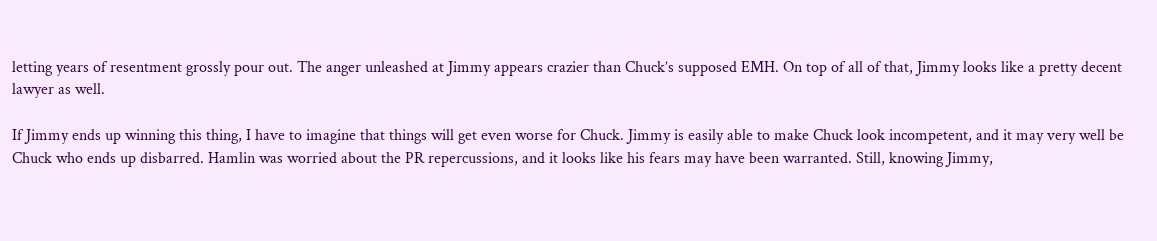letting years of resentment grossly pour out. The anger unleashed at Jimmy appears crazier than Chuck’s supposed EMH. On top of all of that, Jimmy looks like a pretty decent lawyer as well.

If Jimmy ends up winning this thing, I have to imagine that things will get even worse for Chuck. Jimmy is easily able to make Chuck look incompetent, and it may very well be Chuck who ends up disbarred. Hamlin was worried about the PR repercussions, and it looks like his fears may have been warranted. Still, knowing Jimmy,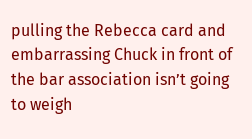pulling the Rebecca card and embarrassing Chuck in front of the bar association isn’t going to weigh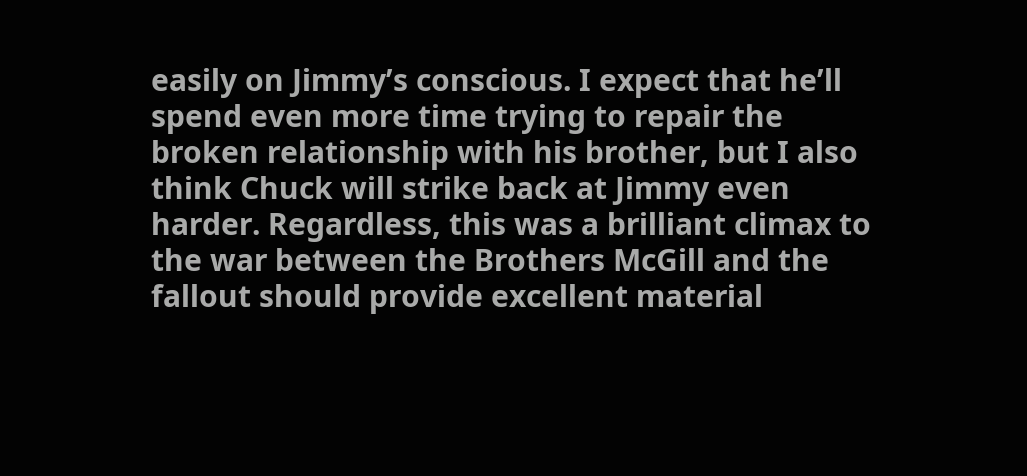easily on Jimmy’s conscious. I expect that he’ll spend even more time trying to repair the broken relationship with his brother, but I also think Chuck will strike back at Jimmy even harder. Regardless, this was a brilliant climax to the war between the Brothers McGill and the fallout should provide excellent material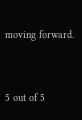moving forward.


5 out of 5